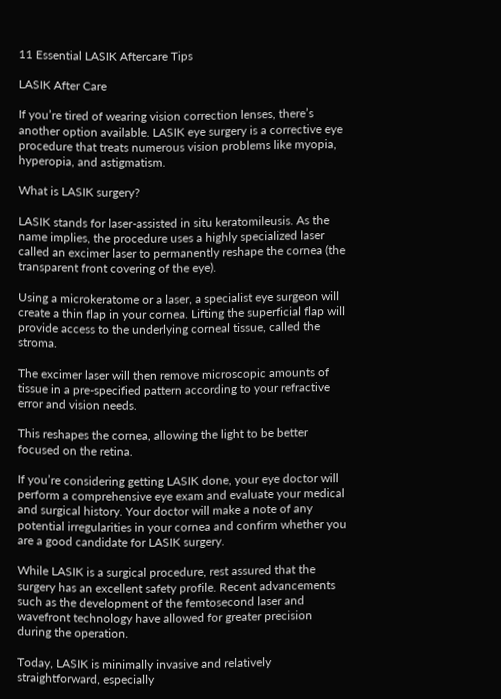11 Essential LASIK Aftercare Tips

LASIK After Care

If you’re tired of wearing vision correction lenses, there’s another option available. LASIK eye surgery is a corrective eye procedure that treats numerous vision problems like myopia, hyperopia, and astigmatism.

What is LASIK surgery?

LASIK stands for laser-assisted in situ keratomileusis. As the name implies, the procedure uses a highly specialized laser called an excimer laser to permanently reshape the cornea (the transparent front covering of the eye).

Using a microkeratome or a laser, a specialist eye surgeon will create a thin flap in your cornea. Lifting the superficial flap will provide access to the underlying corneal tissue, called the stroma.

The excimer laser will then remove microscopic amounts of tissue in a pre-specified pattern according to your refractive error and vision needs.

This reshapes the cornea, allowing the light to be better focused on the retina.

If you’re considering getting LASIK done, your eye doctor will perform a comprehensive eye exam and evaluate your medical and surgical history. Your doctor will make a note of any potential irregularities in your cornea and confirm whether you are a good candidate for LASIK surgery.

While LASIK is a surgical procedure, rest assured that the surgery has an excellent safety profile. Recent advancements such as the development of the femtosecond laser and wavefront technology have allowed for greater precision during the operation.

Today, LASIK is minimally invasive and relatively straightforward, especially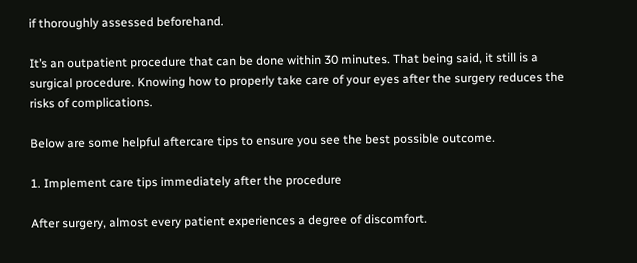if thoroughly assessed beforehand.

It’s an outpatient procedure that can be done within 30 minutes. That being said, it still is a surgical procedure. Knowing how to properly take care of your eyes after the surgery reduces the risks of complications.

Below are some helpful aftercare tips to ensure you see the best possible outcome.

1. Implement care tips immediately after the procedure

After surgery, almost every patient experiences a degree of discomfort.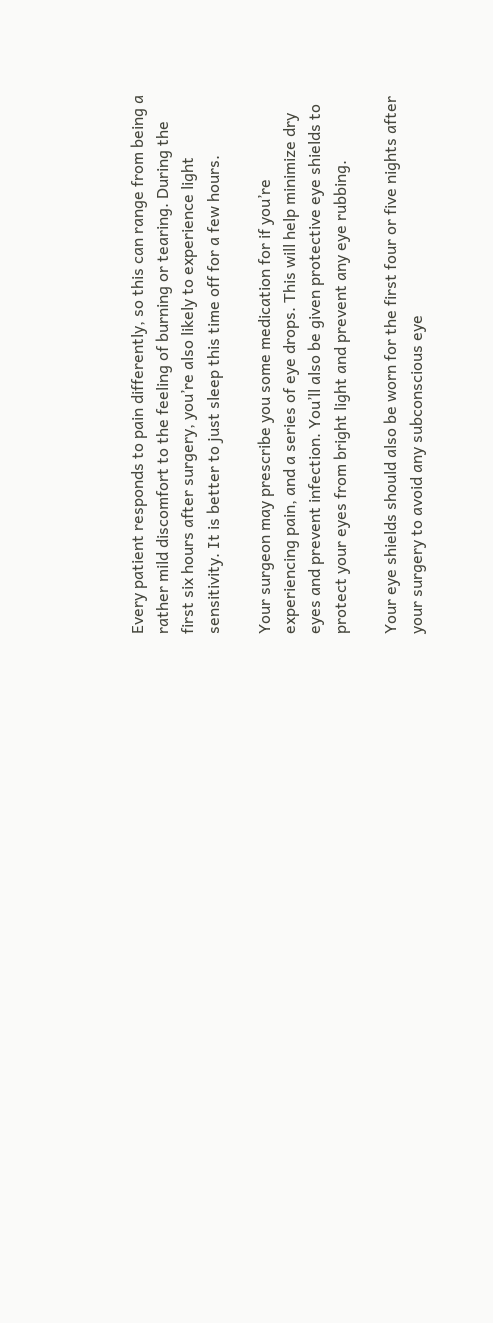Every patient responds to pain differently, so this can range from being a rather mild discomfort to the feeling of burning or tearing. During the first six hours after surgery, you’re also likely to experience light sensitivity. It is better to just sleep this time off for a few hours.

Your surgeon may prescribe you some medication for if you’re experiencing pain, and a series of eye drops. This will help minimize dry eyes and prevent infection. You’ll also be given protective eye shields to protect your eyes from bright light and prevent any eye rubbing.

Your eye shields should also be worn for the first four or five nights after your surgery to avoid any subconscious eye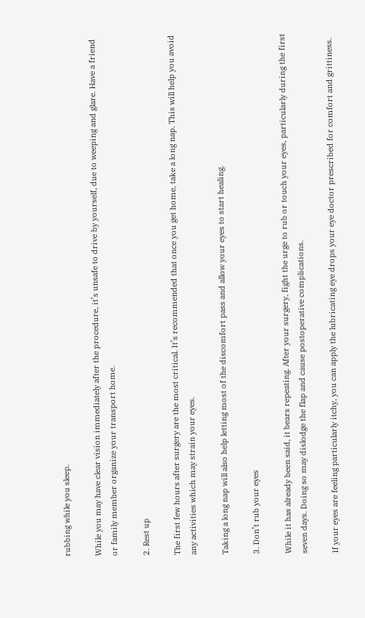rubbing while you sleep.

While you may have clear vision immediately after the procedure, it’s unsafe to drive by yourself, due to weeping and glare. Have a friend or family member organize your transport home.

2. Rest up

The first few hours after surgery are the most critical. It’s recommended that once you get home, take a long nap. This will help you avoid any activities which may strain your eyes.

Taking a long nap will also help letting most of the discomfort pass and allow your eyes to start healing.

3. Don’t rub your eyes

While it has already been said, it bears repeating. After your surgery, fight the urge to rub or touch your eyes, particularly during the first seven days. Doing so may dislodge the flap and cause postoperative complications.

If your eyes are feeling particularly itchy, you can apply the lubricating eye drops your eye doctor prescribed for comfort and grittiness.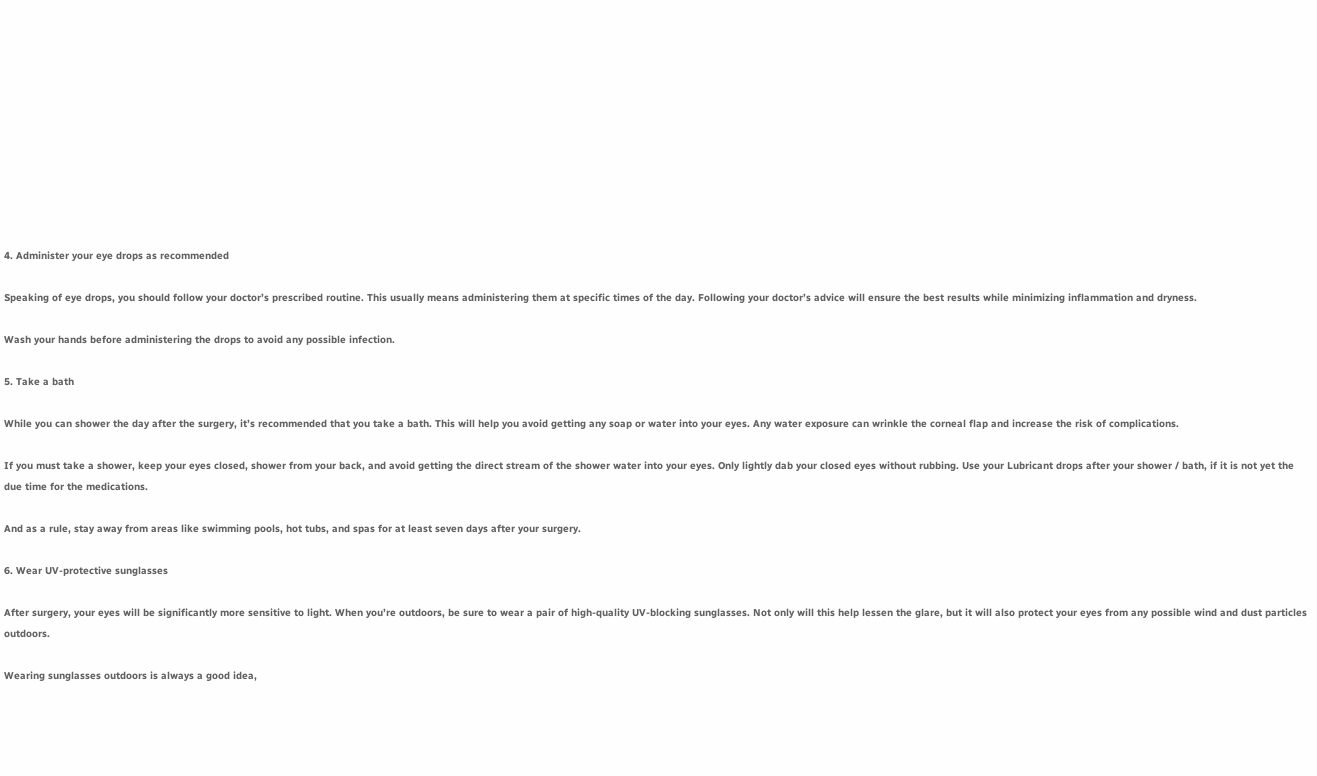4. Administer your eye drops as recommended

Speaking of eye drops, you should follow your doctor’s prescribed routine. This usually means administering them at specific times of the day. Following your doctor’s advice will ensure the best results while minimizing inflammation and dryness.

Wash your hands before administering the drops to avoid any possible infection.

5. Take a bath

While you can shower the day after the surgery, it’s recommended that you take a bath. This will help you avoid getting any soap or water into your eyes. Any water exposure can wrinkle the corneal flap and increase the risk of complications.

If you must take a shower, keep your eyes closed, shower from your back, and avoid getting the direct stream of the shower water into your eyes. Only lightly dab your closed eyes without rubbing. Use your Lubricant drops after your shower / bath, if it is not yet the due time for the medications.

And as a rule, stay away from areas like swimming pools, hot tubs, and spas for at least seven days after your surgery.

6. Wear UV-protective sunglasses

After surgery, your eyes will be significantly more sensitive to light. When you’re outdoors, be sure to wear a pair of high-quality UV-blocking sunglasses. Not only will this help lessen the glare, but it will also protect your eyes from any possible wind and dust particles outdoors.

Wearing sunglasses outdoors is always a good idea,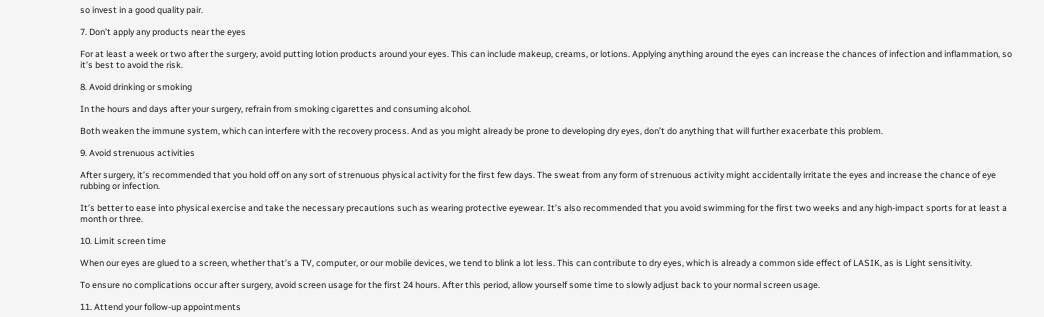so invest in a good quality pair.

7. Don’t apply any products near the eyes

For at least a week or two after the surgery, avoid putting lotion products around your eyes. This can include makeup, creams, or lotions. Applying anything around the eyes can increase the chances of infection and inflammation, so it’s best to avoid the risk.

8. Avoid drinking or smoking

In the hours and days after your surgery, refrain from smoking cigarettes and consuming alcohol.

Both weaken the immune system, which can interfere with the recovery process. And as you might already be prone to developing dry eyes, don’t do anything that will further exacerbate this problem.

9. Avoid strenuous activities

After surgery, it’s recommended that you hold off on any sort of strenuous physical activity for the first few days. The sweat from any form of strenuous activity might accidentally irritate the eyes and increase the chance of eye rubbing or infection.

It’s better to ease into physical exercise and take the necessary precautions such as wearing protective eyewear. It’s also recommended that you avoid swimming for the first two weeks and any high-impact sports for at least a month or three.

10. Limit screen time

When our eyes are glued to a screen, whether that’s a TV, computer, or our mobile devices, we tend to blink a lot less. This can contribute to dry eyes, which is already a common side effect of LASIK, as is Light sensitivity.

To ensure no complications occur after surgery, avoid screen usage for the first 24 hours. After this period, allow yourself some time to slowly adjust back to your normal screen usage.

11. Attend your follow-up appointments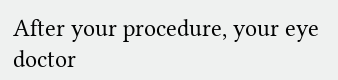After your procedure, your eye doctor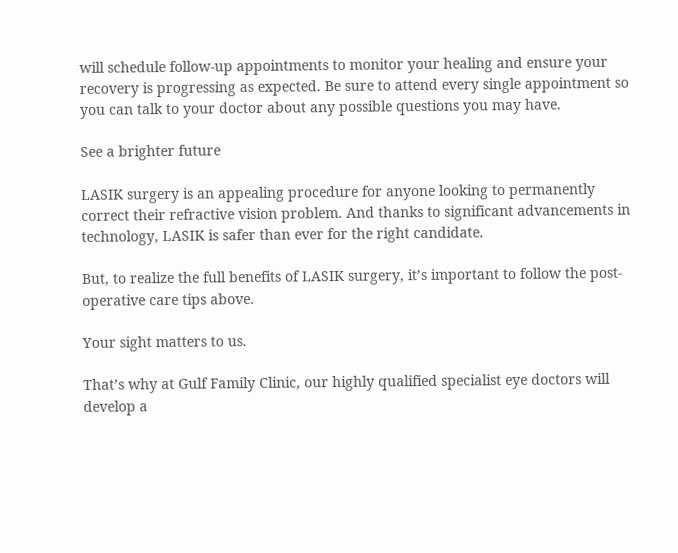will schedule follow-up appointments to monitor your healing and ensure your recovery is progressing as expected. Be sure to attend every single appointment so you can talk to your doctor about any possible questions you may have.

See a brighter future

LASIK surgery is an appealing procedure for anyone looking to permanently correct their refractive vision problem. And thanks to significant advancements in technology, LASIK is safer than ever for the right candidate.

But, to realize the full benefits of LASIK surgery, it’s important to follow the post-operative care tips above.

Your sight matters to us.

That’s why at Gulf Family Clinic, our highly qualified specialist eye doctors will develop a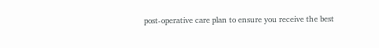post-operative care plan to ensure you receive the best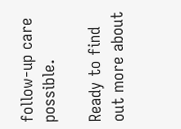follow-up care possible.

Ready to find out more about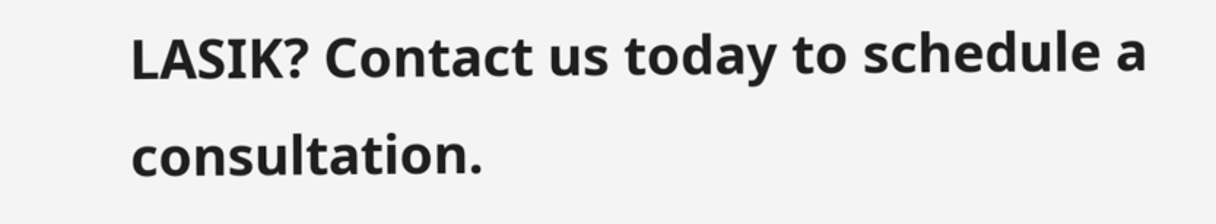LASIK? Contact us today to schedule a consultation.